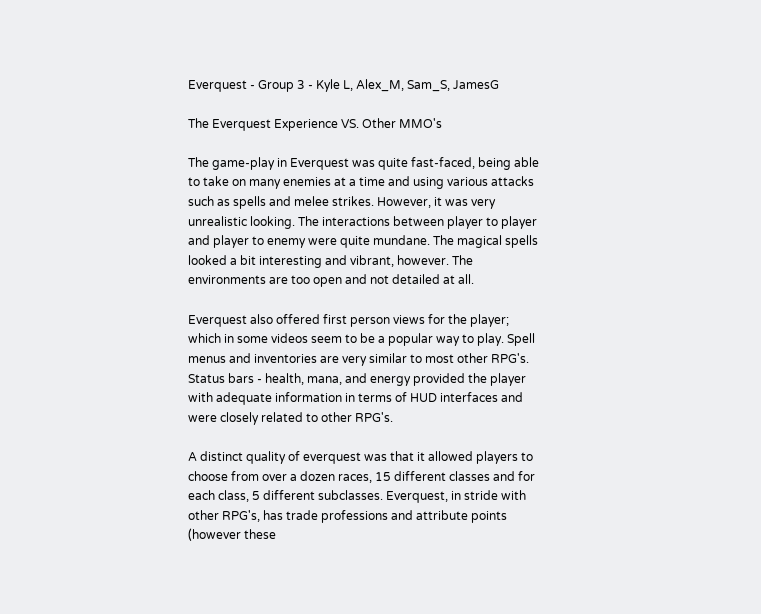Everquest - Group 3 - Kyle L, Alex_M, Sam_S, JamesG

The Everquest Experience VS. Other MMO's

The game-play in Everquest was quite fast-faced, being able to take on many enemies at a time and using various attacks such as spells and melee strikes. However, it was very unrealistic looking. The interactions between player to player and player to enemy were quite mundane. The magical spells looked a bit interesting and vibrant, however. The environments are too open and not detailed at all.

Everquest also offered first person views for the player; which in some videos seem to be a popular way to play. Spell menus and inventories are very similar to most other RPG's. Status bars - health, mana, and energy provided the player with adequate information in terms of HUD interfaces and were closely related to other RPG's.

A distinct quality of everquest was that it allowed players to choose from over a dozen races, 15 different classes and for each class, 5 different subclasses. Everquest, in stride with other RPG's, has trade professions and attribute points (however these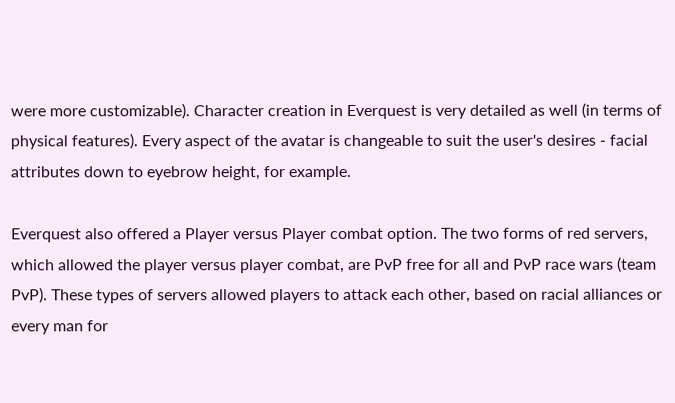were more customizable). Character creation in Everquest is very detailed as well (in terms of physical features). Every aspect of the avatar is changeable to suit the user's desires - facial attributes down to eyebrow height, for example.

Everquest also offered a Player versus Player combat option. The two forms of red servers, which allowed the player versus player combat, are PvP free for all and PvP race wars (team PvP). These types of servers allowed players to attack each other, based on racial alliances or every man for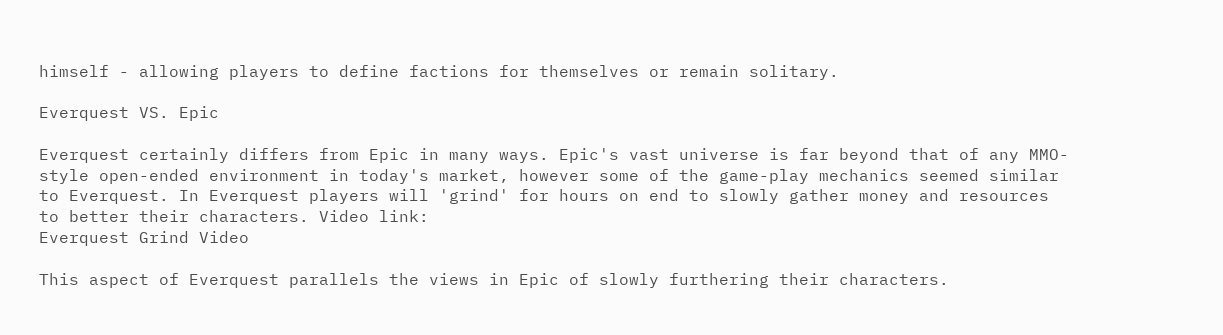himself - allowing players to define factions for themselves or remain solitary.

Everquest VS. Epic

Everquest certainly differs from Epic in many ways. Epic's vast universe is far beyond that of any MMO-style open-ended environment in today's market, however some of the game-play mechanics seemed similar to Everquest. In Everquest players will 'grind' for hours on end to slowly gather money and resources to better their characters. Video link:
Everquest Grind Video

This aspect of Everquest parallels the views in Epic of slowly furthering their characters.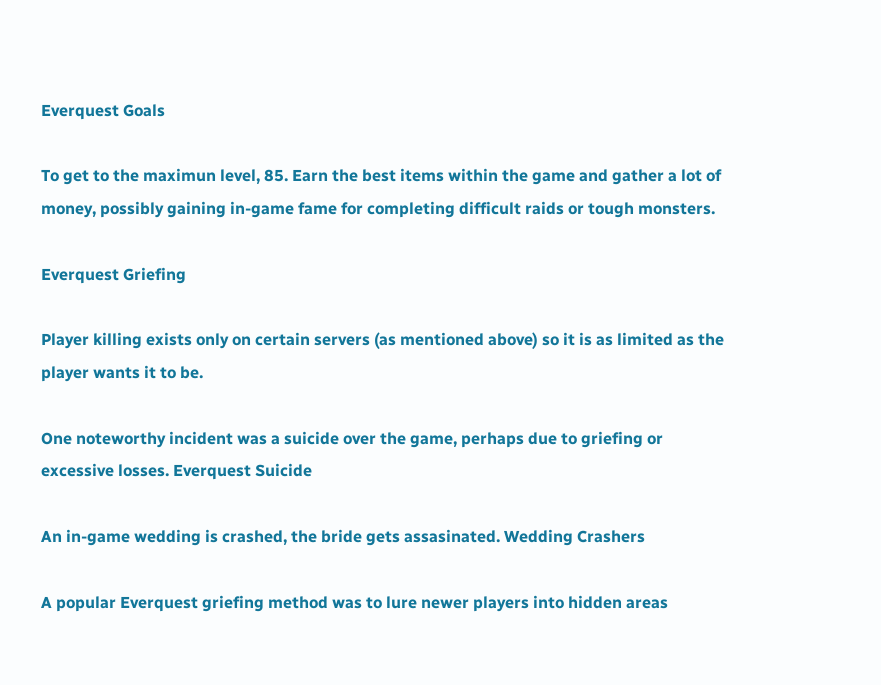Everquest Goals

To get to the maximun level, 85. Earn the best items within the game and gather a lot of money, possibly gaining in-game fame for completing difficult raids or tough monsters.

Everquest Griefing

Player killing exists only on certain servers (as mentioned above) so it is as limited as the player wants it to be.

One noteworthy incident was a suicide over the game, perhaps due to griefing or excessive losses. Everquest Suicide

An in-game wedding is crashed, the bride gets assasinated. Wedding Crashers

A popular Everquest griefing method was to lure newer players into hidden areas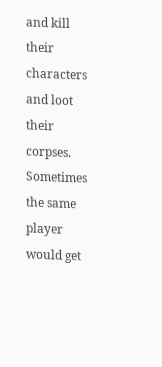and kill their characters and loot their corpses. Sometimes the same player would get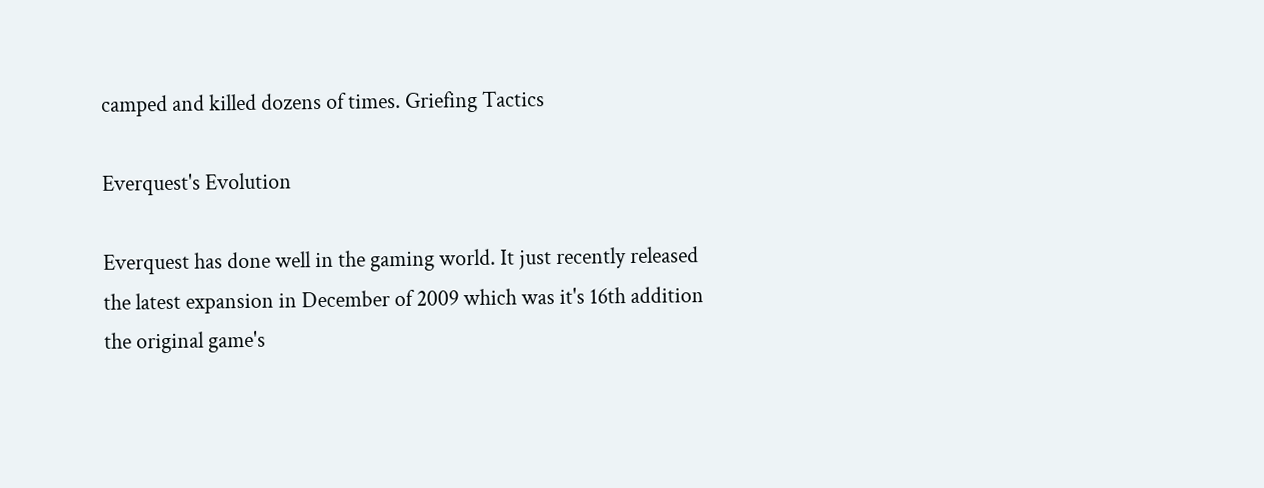camped and killed dozens of times. Griefing Tactics

Everquest's Evolution

Everquest has done well in the gaming world. It just recently released the latest expansion in December of 2009 which was it's 16th addition the original game's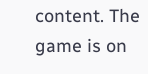content. The game is on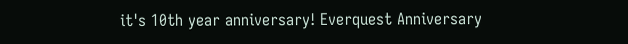it's 10th year anniversary! Everquest Anniversary